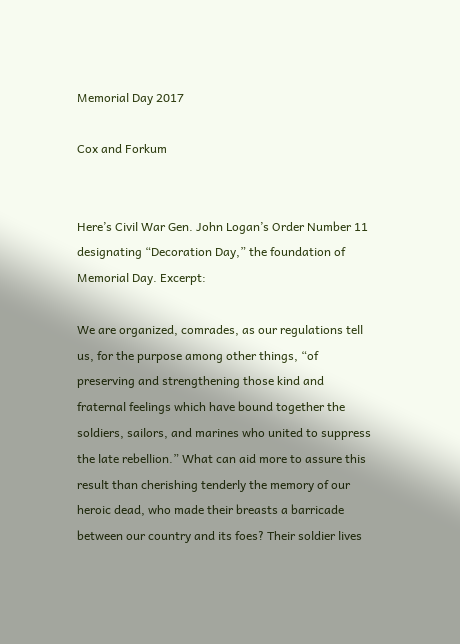Memorial Day 2017

Cox and Forkum


Here’s Civil War Gen. John Logan’s Order Number 11 designating “Decoration Day,” the foundation of Memorial Day. Excerpt:

We are organized, comrades, as our regulations tell us, for the purpose among other things, “of preserving and strengthening those kind and fraternal feelings which have bound together the soldiers, sailors, and marines who united to suppress the late rebellion.” What can aid more to assure this result than cherishing tenderly the memory of our heroic dead, who made their breasts a barricade between our country and its foes? Their soldier lives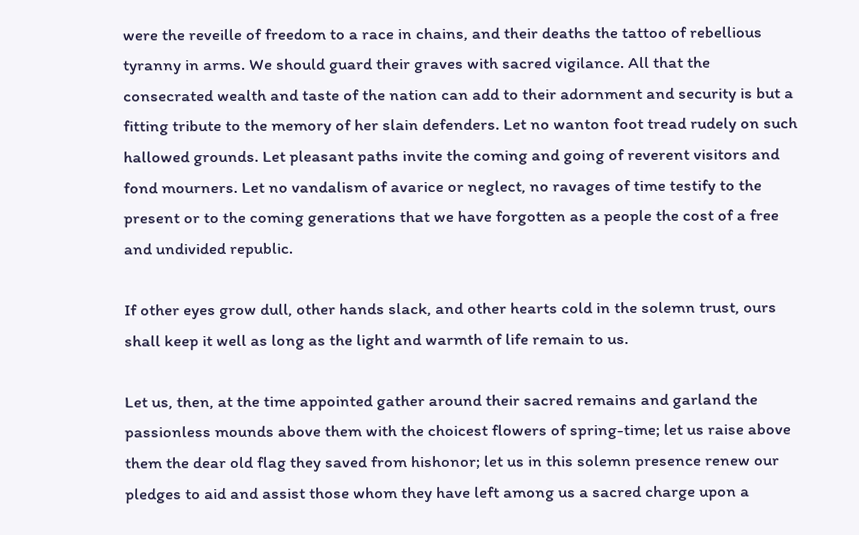were the reveille of freedom to a race in chains, and their deaths the tattoo of rebellious tyranny in arms. We should guard their graves with sacred vigilance. All that the consecrated wealth and taste of the nation can add to their adornment and security is but a fitting tribute to the memory of her slain defenders. Let no wanton foot tread rudely on such hallowed grounds. Let pleasant paths invite the coming and going of reverent visitors and fond mourners. Let no vandalism of avarice or neglect, no ravages of time testify to the present or to the coming generations that we have forgotten as a people the cost of a free and undivided republic.

If other eyes grow dull, other hands slack, and other hearts cold in the solemn trust, ours shall keep it well as long as the light and warmth of life remain to us.

Let us, then, at the time appointed gather around their sacred remains and garland the passionless mounds above them with the choicest flowers of spring-time; let us raise above them the dear old flag they saved from hishonor; let us in this solemn presence renew our pledges to aid and assist those whom they have left among us a sacred charge upon a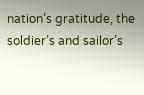nation’s gratitude, the soldier’s and sailor’s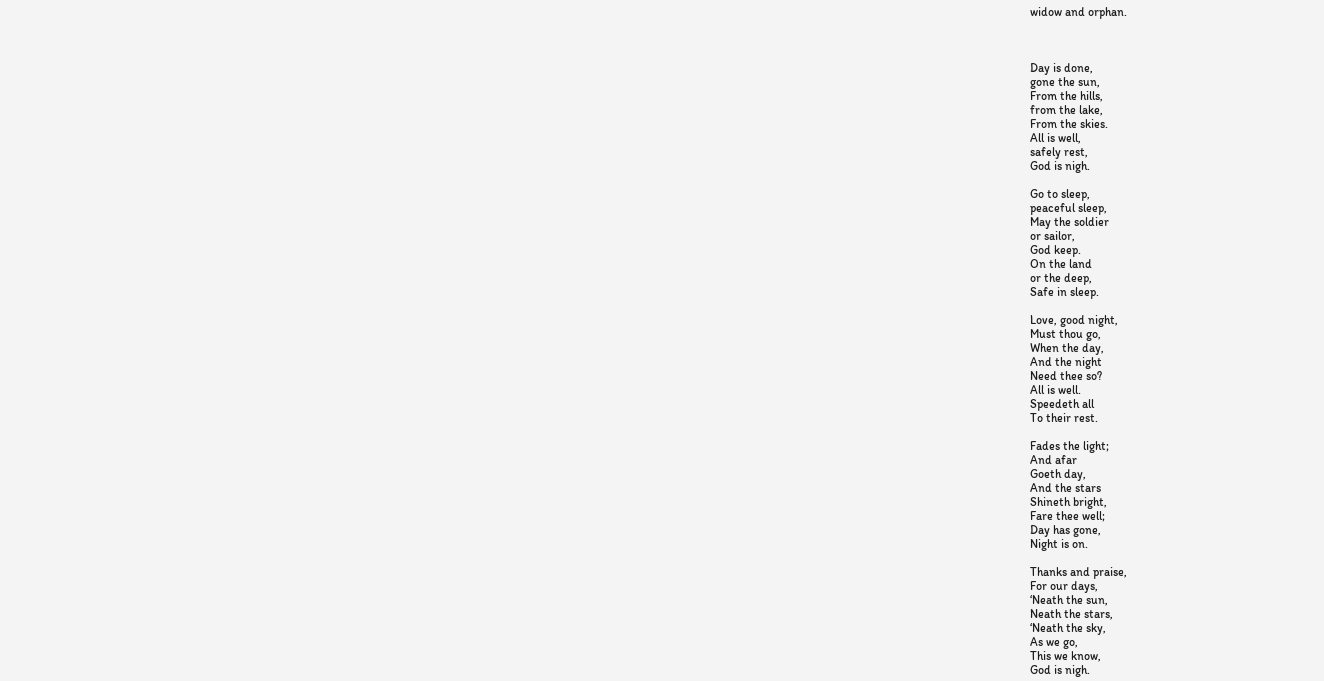widow and orphan.



Day is done,
gone the sun,
From the hills,
from the lake,
From the skies.
All is well,
safely rest,
God is nigh.

Go to sleep,
peaceful sleep,
May the soldier
or sailor,
God keep.
On the land
or the deep,
Safe in sleep.

Love, good night,
Must thou go,
When the day,
And the night
Need thee so?
All is well.
Speedeth all
To their rest.

Fades the light;
And afar
Goeth day,
And the stars
Shineth bright,
Fare thee well;
Day has gone,
Night is on.

Thanks and praise,
For our days,
‘Neath the sun,
Neath the stars,
‘Neath the sky,
As we go,
This we know,
God is nigh.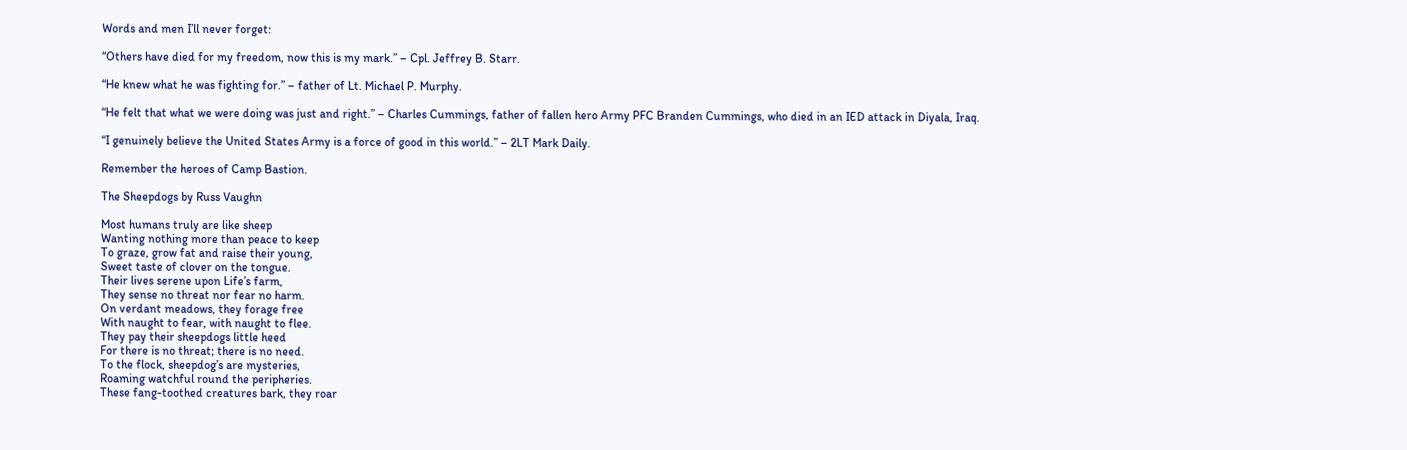Words and men I’ll never forget:

“Others have died for my freedom, now this is my mark.” – Cpl. Jeffrey B. Starr.

“He knew what he was fighting for.” – father of Lt. Michael P. Murphy.

“He felt that what we were doing was just and right.” – Charles Cummings, father of fallen hero Army PFC Branden Cummings, who died in an IED attack in Diyala, Iraq.

“I genuinely believe the United States Army is a force of good in this world.” – 2LT Mark Daily.

Remember the heroes of Camp Bastion.

The Sheepdogs by Russ Vaughn

Most humans truly are like sheep
Wanting nothing more than peace to keep
To graze, grow fat and raise their young,
Sweet taste of clover on the tongue.
Their lives serene upon Life’s farm,
They sense no threat nor fear no harm.
On verdant meadows, they forage free
With naught to fear, with naught to flee.
They pay their sheepdogs little heed
For there is no threat; there is no need.
To the flock, sheepdog’s are mysteries,
Roaming watchful round the peripheries.
These fang-toothed creatures bark, they roar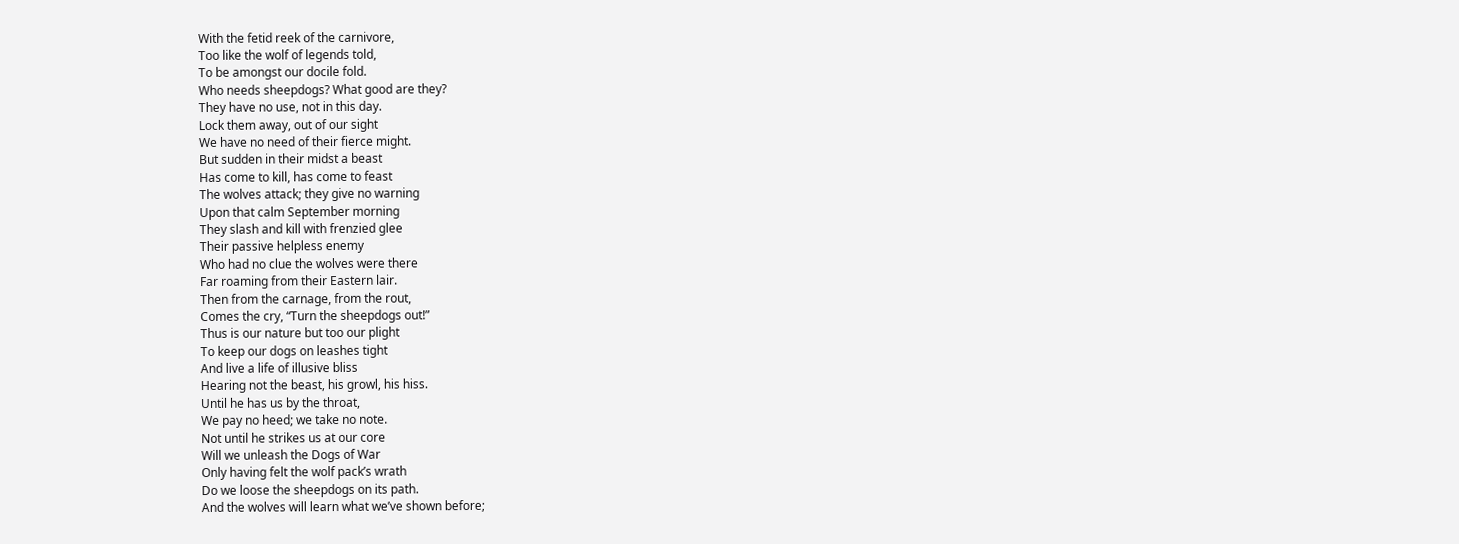With the fetid reek of the carnivore,
Too like the wolf of legends told,
To be amongst our docile fold.
Who needs sheepdogs? What good are they?
They have no use, not in this day.
Lock them away, out of our sight
We have no need of their fierce might.
But sudden in their midst a beast
Has come to kill, has come to feast
The wolves attack; they give no warning
Upon that calm September morning
They slash and kill with frenzied glee
Their passive helpless enemy
Who had no clue the wolves were there
Far roaming from their Eastern lair.
Then from the carnage, from the rout,
Comes the cry, “Turn the sheepdogs out!”
Thus is our nature but too our plight
To keep our dogs on leashes tight
And live a life of illusive bliss
Hearing not the beast, his growl, his hiss.
Until he has us by the throat,
We pay no heed; we take no note.
Not until he strikes us at our core
Will we unleash the Dogs of War
Only having felt the wolf pack’s wrath
Do we loose the sheepdogs on its path.
And the wolves will learn what we’ve shown before;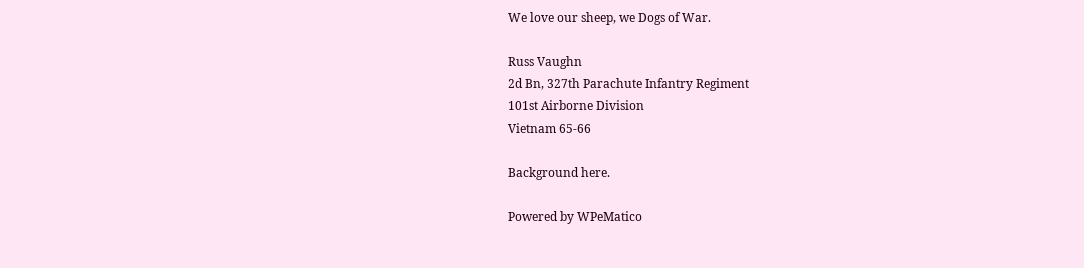We love our sheep, we Dogs of War.

Russ Vaughn
2d Bn, 327th Parachute Infantry Regiment
101st Airborne Division
Vietnam 65-66

Background here.

Powered by WPeMatico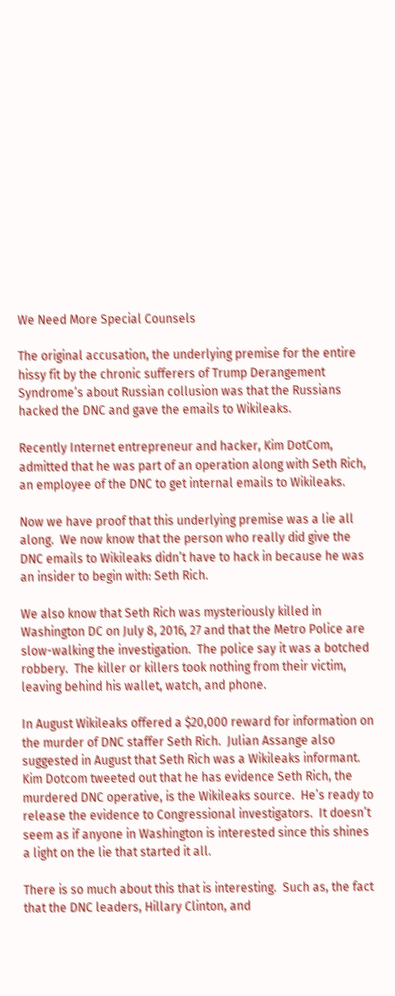We Need More Special Counsels

The original accusation, the underlying premise for the entire hissy fit by the chronic sufferers of Trump Derangement Syndrome’s about Russian collusion was that the Russians hacked the DNC and gave the emails to Wikileaks.

Recently Internet entrepreneur and hacker, Kim DotCom, admitted that he was part of an operation along with Seth Rich, an employee of the DNC to get internal emails to Wikileaks.

Now we have proof that this underlying premise was a lie all along.  We now know that the person who really did give the DNC emails to Wikileaks didn’t have to hack in because he was an insider to begin with: Seth Rich.

We also know that Seth Rich was mysteriously killed in Washington DC on July 8, 2016, 27 and that the Metro Police are slow-walking the investigation.  The police say it was a botched robbery.  The killer or killers took nothing from their victim, leaving behind his wallet, watch, and phone.

In August Wikileaks offered a $20,000 reward for information on the murder of DNC staffer Seth Rich.  Julian Assange also suggested in August that Seth Rich was a Wikileaks informant.  Kim Dotcom tweeted out that he has evidence Seth Rich, the murdered DNC operative, is the Wikileaks source.  He’s ready to release the evidence to Congressional investigators.  It doesn’t seem as if anyone in Washington is interested since this shines a light on the lie that started it all.

There is so much about this that is interesting.  Such as, the fact that the DNC leaders, Hillary Clinton, and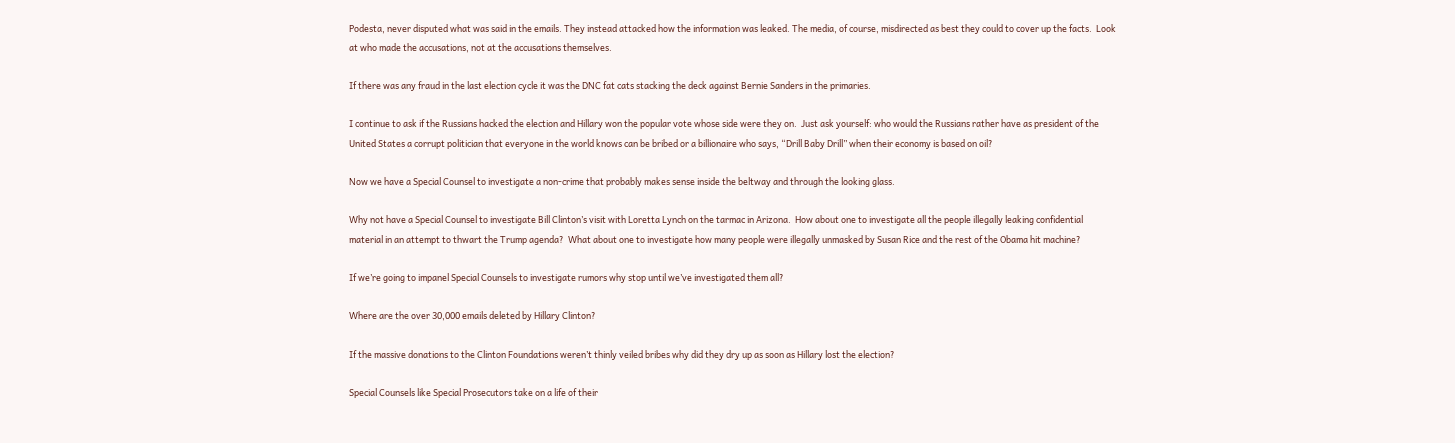Podesta, never disputed what was said in the emails. They instead attacked how the information was leaked. The media, of course, misdirected as best they could to cover up the facts.  Look at who made the accusations, not at the accusations themselves.

If there was any fraud in the last election cycle it was the DNC fat cats stacking the deck against Bernie Sanders in the primaries.

I continue to ask if the Russians hacked the election and Hillary won the popular vote whose side were they on.  Just ask yourself: who would the Russians rather have as president of the United States a corrupt politician that everyone in the world knows can be bribed or a billionaire who says, “Drill Baby Drill” when their economy is based on oil?

Now we have a Special Counsel to investigate a non-crime that probably makes sense inside the beltway and through the looking glass.

Why not have a Special Counsel to investigate Bill Clinton’s visit with Loretta Lynch on the tarmac in Arizona.  How about one to investigate all the people illegally leaking confidential material in an attempt to thwart the Trump agenda?  What about one to investigate how many people were illegally unmasked by Susan Rice and the rest of the Obama hit machine?

If we’re going to impanel Special Counsels to investigate rumors why stop until we’ve investigated them all?

Where are the over 30,000 emails deleted by Hillary Clinton?

If the massive donations to the Clinton Foundations weren’t thinly veiled bribes why did they dry up as soon as Hillary lost the election?

Special Counsels like Special Prosecutors take on a life of their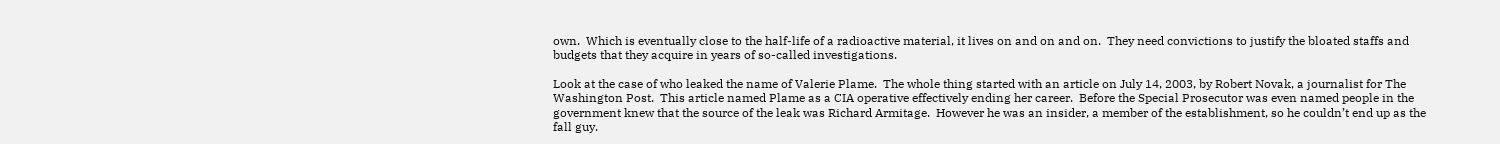own.  Which is eventually close to the half-life of a radioactive material, it lives on and on and on.  They need convictions to justify the bloated staffs and budgets that they acquire in years of so-called investigations.

Look at the case of who leaked the name of Valerie Plame.  The whole thing started with an article on July 14, 2003, by Robert Novak, a journalist for The Washington Post.  This article named Plame as a CIA operative effectively ending her career.  Before the Special Prosecutor was even named people in the government knew that the source of the leak was Richard Armitage.  However he was an insider, a member of the establishment, so he couldn’t end up as the fall guy.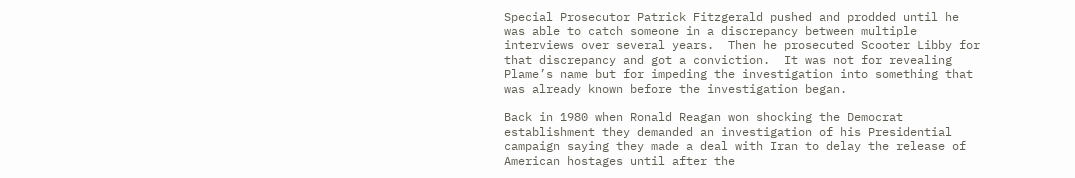Special Prosecutor Patrick Fitzgerald pushed and prodded until he was able to catch someone in a discrepancy between multiple interviews over several years.  Then he prosecuted Scooter Libby for that discrepancy and got a conviction.  It was not for revealing Plame’s name but for impeding the investigation into something that was already known before the investigation began.

Back in 1980 when Ronald Reagan won shocking the Democrat establishment they demanded an investigation of his Presidential campaign saying they made a deal with Iran to delay the release of American hostages until after the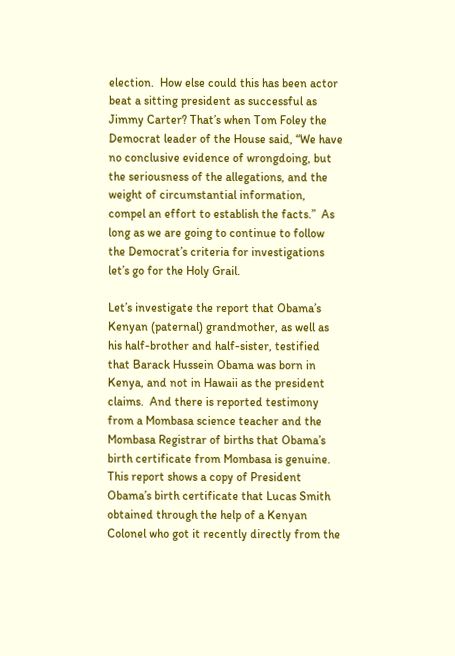election.  How else could this has been actor beat a sitting president as successful as Jimmy Carter? That’s when Tom Foley the Democrat leader of the House said, “We have no conclusive evidence of wrongdoing, but the seriousness of the allegations, and the weight of circumstantial information, compel an effort to establish the facts.”  As long as we are going to continue to follow the Democrat’s criteria for investigations let’s go for the Holy Grail.

Let’s investigate the report that Obama’s Kenyan (paternal) grandmother, as well as his half-brother and half-sister, testified that Barack Hussein Obama was born in Kenya, and not in Hawaii as the president claims.  And there is reported testimony from a Mombasa science teacher and the Mombasa Registrar of births that Obama’s birth certificate from Mombasa is genuine.  This report shows a copy of President Obama’s birth certificate that Lucas Smith obtained through the help of a Kenyan Colonel who got it recently directly from the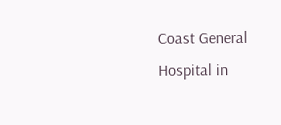Coast General Hospital in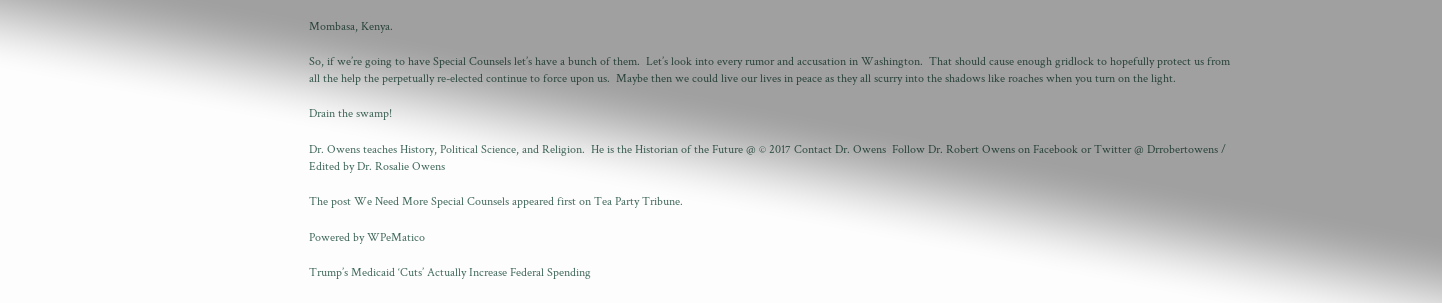Mombasa, Kenya.

So, if we’re going to have Special Counsels let’s have a bunch of them.  Let’s look into every rumor and accusation in Washington.  That should cause enough gridlock to hopefully protect us from all the help the perpetually re-elected continue to force upon us.  Maybe then we could live our lives in peace as they all scurry into the shadows like roaches when you turn on the light.

Drain the swamp!

Dr. Owens teaches History, Political Science, and Religion.  He is the Historian of the Future @ © 2017 Contact Dr. Owens  Follow Dr. Robert Owens on Facebook or Twitter @ Drrobertowens / Edited by Dr. Rosalie Owens

The post We Need More Special Counsels appeared first on Tea Party Tribune.

Powered by WPeMatico

Trump’s Medicaid ‘Cuts’ Actually Increase Federal Spending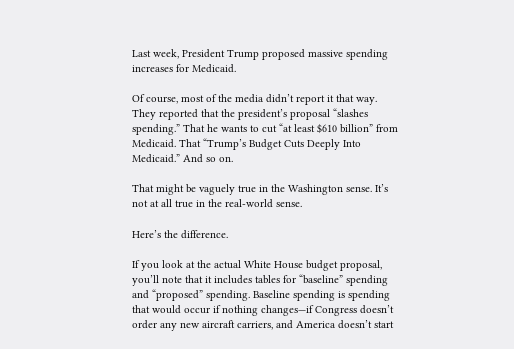Last week, President Trump proposed massive spending increases for Medicaid.

Of course, most of the media didn’t report it that way. They reported that the president’s proposal “slashes spending.” That he wants to cut “at least $610 billion” from Medicaid. That “Trump’s Budget Cuts Deeply Into Medicaid.” And so on.

That might be vaguely true in the Washington sense. It’s not at all true in the real-world sense.

Here’s the difference.

If you look at the actual White House budget proposal, you’ll note that it includes tables for “baseline” spending and “proposed” spending. Baseline spending is spending that would occur if nothing changes—if Congress doesn’t order any new aircraft carriers, and America doesn’t start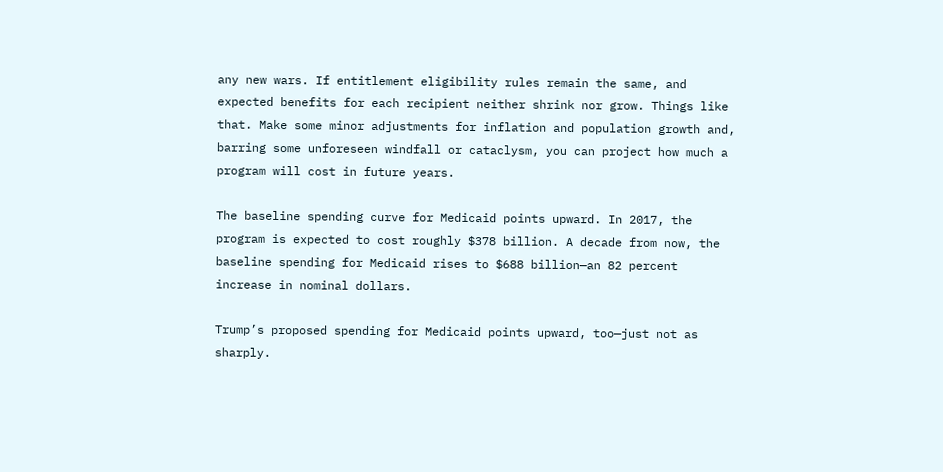any new wars. If entitlement eligibility rules remain the same, and expected benefits for each recipient neither shrink nor grow. Things like that. Make some minor adjustments for inflation and population growth and, barring some unforeseen windfall or cataclysm, you can project how much a program will cost in future years.

The baseline spending curve for Medicaid points upward. In 2017, the program is expected to cost roughly $378 billion. A decade from now, the baseline spending for Medicaid rises to $688 billion—an 82 percent increase in nominal dollars.

Trump’s proposed spending for Medicaid points upward, too—just not as sharply.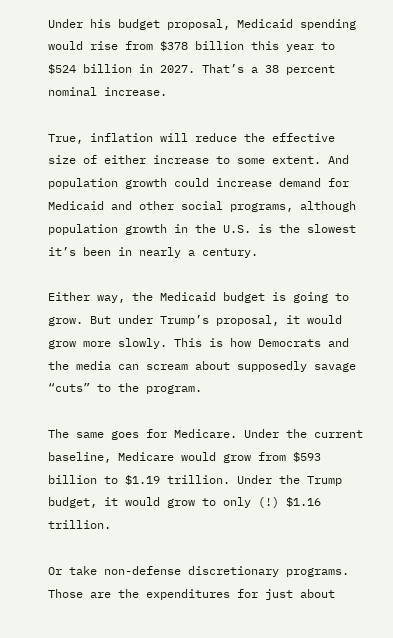Under his budget proposal, Medicaid spending would rise from $378 billion this year to $524 billion in 2027. That’s a 38 percent nominal increase.

True, inflation will reduce the effective size of either increase to some extent. And population growth could increase demand for Medicaid and other social programs, although population growth in the U.S. is the slowest it’s been in nearly a century.

Either way, the Medicaid budget is going to grow. But under Trump’s proposal, it would grow more slowly. This is how Democrats and the media can scream about supposedly savage “cuts” to the program.

The same goes for Medicare. Under the current baseline, Medicare would grow from $593 billion to $1.19 trillion. Under the Trump budget, it would grow to only (!) $1.16 trillion.

Or take non-defense discretionary programs. Those are the expenditures for just about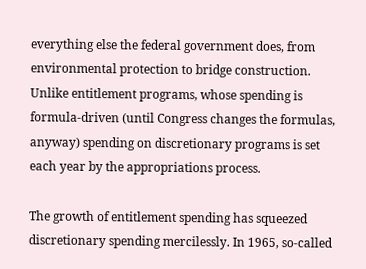everything else the federal government does, from environmental protection to bridge construction. Unlike entitlement programs, whose spending is formula-driven (until Congress changes the formulas, anyway) spending on discretionary programs is set each year by the appropriations process.

The growth of entitlement spending has squeezed discretionary spending mercilessly. In 1965, so-called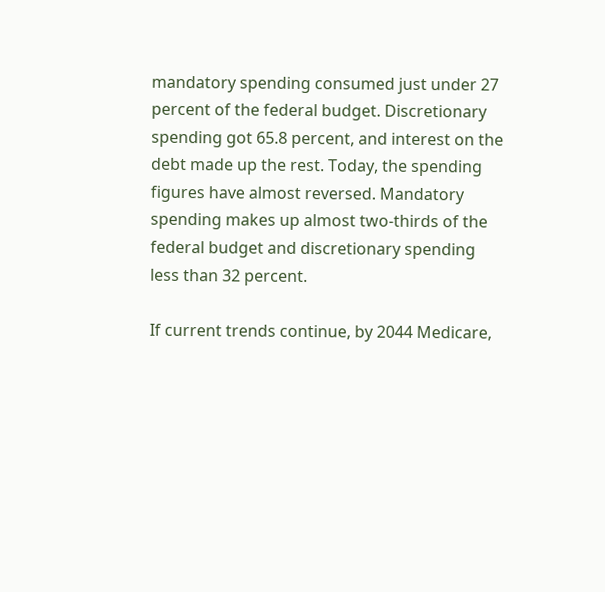mandatory spending consumed just under 27 percent of the federal budget. Discretionary spending got 65.8 percent, and interest on the debt made up the rest. Today, the spending figures have almost reversed. Mandatory spending makes up almost two-thirds of the federal budget and discretionary spending less than 32 percent.

If current trends continue, by 2044 Medicare,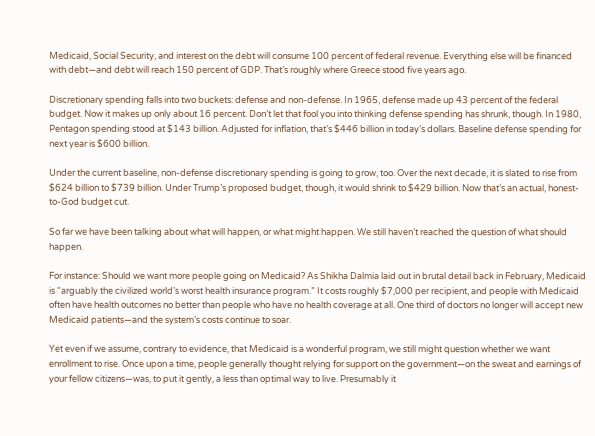Medicaid, Social Security, and interest on the debt will consume 100 percent of federal revenue. Everything else will be financed with debt—and debt will reach 150 percent of GDP. That’s roughly where Greece stood five years ago.

Discretionary spending falls into two buckets: defense and non-defense. In 1965, defense made up 43 percent of the federal budget. Now it makes up only about 16 percent. Don’t let that fool you into thinking defense spending has shrunk, though. In 1980, Pentagon spending stood at $143 billion. Adjusted for inflation, that’s $446 billion in today’s dollars. Baseline defense spending for next year is $600 billion.

Under the current baseline, non-defense discretionary spending is going to grow, too. Over the next decade, it is slated to rise from $624 billion to $739 billion. Under Trump’s proposed budget, though, it would shrink to $429 billion. Now that’s an actual, honest-to-God budget cut.

So far we have been talking about what will happen, or what might happen. We still haven’t reached the question of what should happen.

For instance: Should we want more people going on Medicaid? As Shikha Dalmia laid out in brutal detail back in February, Medicaid is “arguably the civilized world’s worst health insurance program.” It costs roughly $7,000 per recipient, and people with Medicaid often have health outcomes no better than people who have no health coverage at all. One third of doctors no longer will accept new Medicaid patients—and the system’s costs continue to soar.

Yet even if we assume, contrary to evidence, that Medicaid is a wonderful program, we still might question whether we want enrollment to rise. Once upon a time, people generally thought relying for support on the government—on the sweat and earnings of your fellow citizens—was, to put it gently, a less than optimal way to live. Presumably it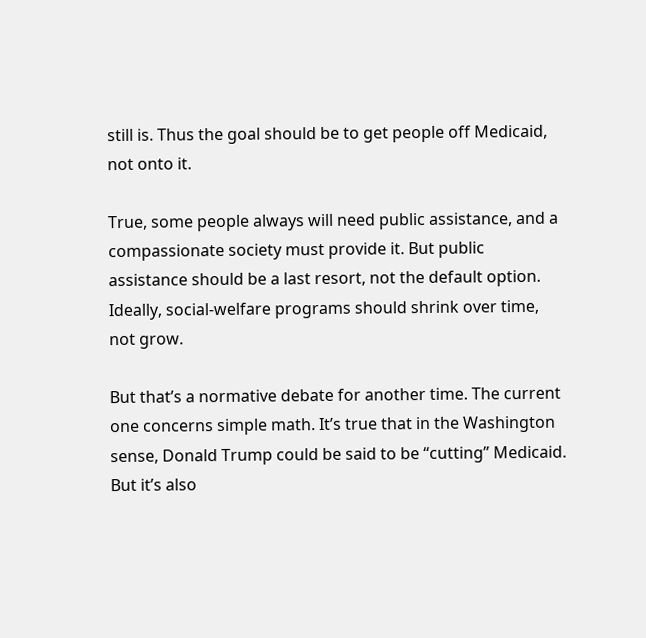still is. Thus the goal should be to get people off Medicaid, not onto it.

True, some people always will need public assistance, and a compassionate society must provide it. But public assistance should be a last resort, not the default option. Ideally, social-welfare programs should shrink over time, not grow.

But that’s a normative debate for another time. The current one concerns simple math. It’s true that in the Washington sense, Donald Trump could be said to be “cutting” Medicaid. But it’s also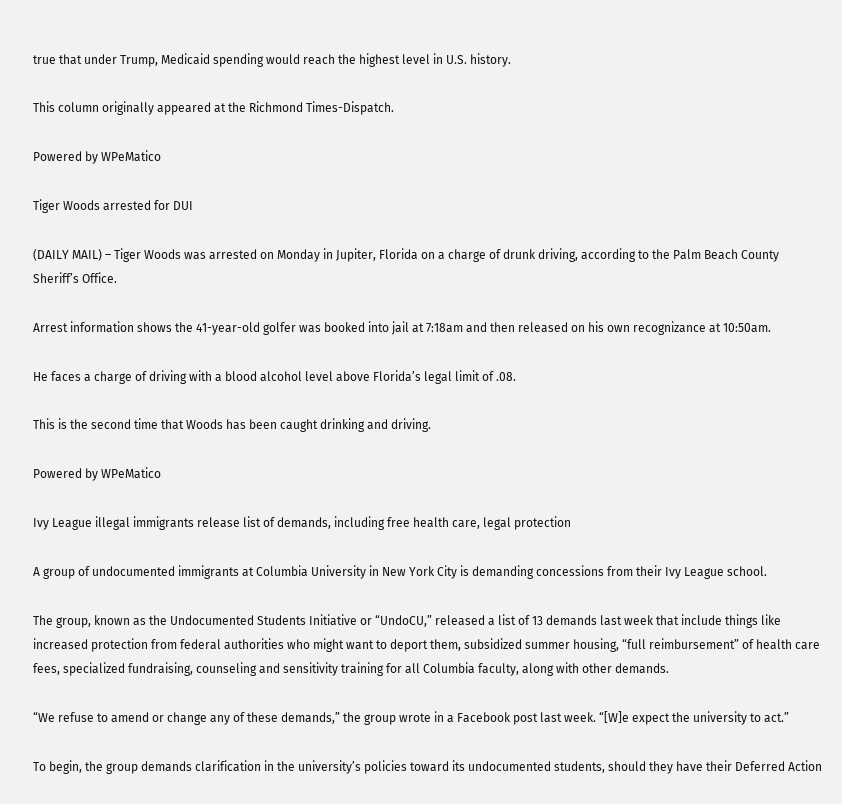true that under Trump, Medicaid spending would reach the highest level in U.S. history.

This column originally appeared at the Richmond Times-Dispatch.

Powered by WPeMatico

Tiger Woods arrested for DUI

(DAILY MAIL) – Tiger Woods was arrested on Monday in Jupiter, Florida on a charge of drunk driving, according to the Palm Beach County Sheriff’s Office.

Arrest information shows the 41-year-old golfer was booked into jail at 7:18am and then released on his own recognizance at 10:50am.

He faces a charge of driving with a blood alcohol level above Florida’s legal limit of .08.

This is the second time that Woods has been caught drinking and driving.

Powered by WPeMatico

Ivy League illegal immigrants release list of demands, including free health care, legal protection

A group of undocumented immigrants at Columbia University in New York City is demanding concessions from their Ivy League school.

The group, known as the Undocumented Students Initiative or “UndoCU,” released a list of 13 demands last week that include things like increased protection from federal authorities who might want to deport them, subsidized summer housing, “full reimbursement” of health care fees, specialized fundraising, counseling and sensitivity training for all Columbia faculty, along with other demands.

“We refuse to amend or change any of these demands,” the group wrote in a Facebook post last week. “[W]e expect the university to act.”

To begin, the group demands clarification in the university’s policies toward its undocumented students, should they have their Deferred Action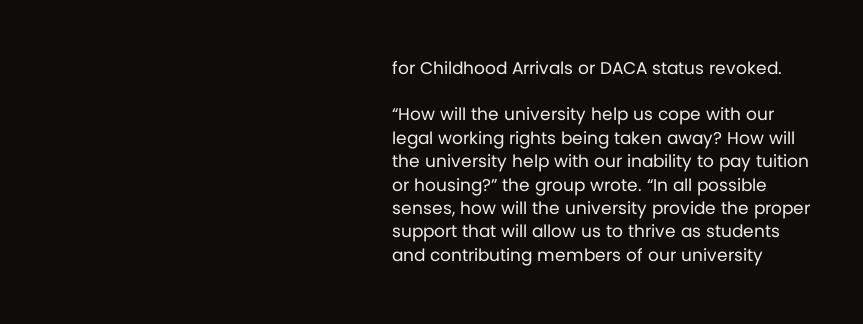for Childhood Arrivals or DACA status revoked.

“How will the university help us cope with our legal working rights being taken away? How will the university help with our inability to pay tuition or housing?” the group wrote. “In all possible senses, how will the university provide the proper support that will allow us to thrive as students and contributing members of our university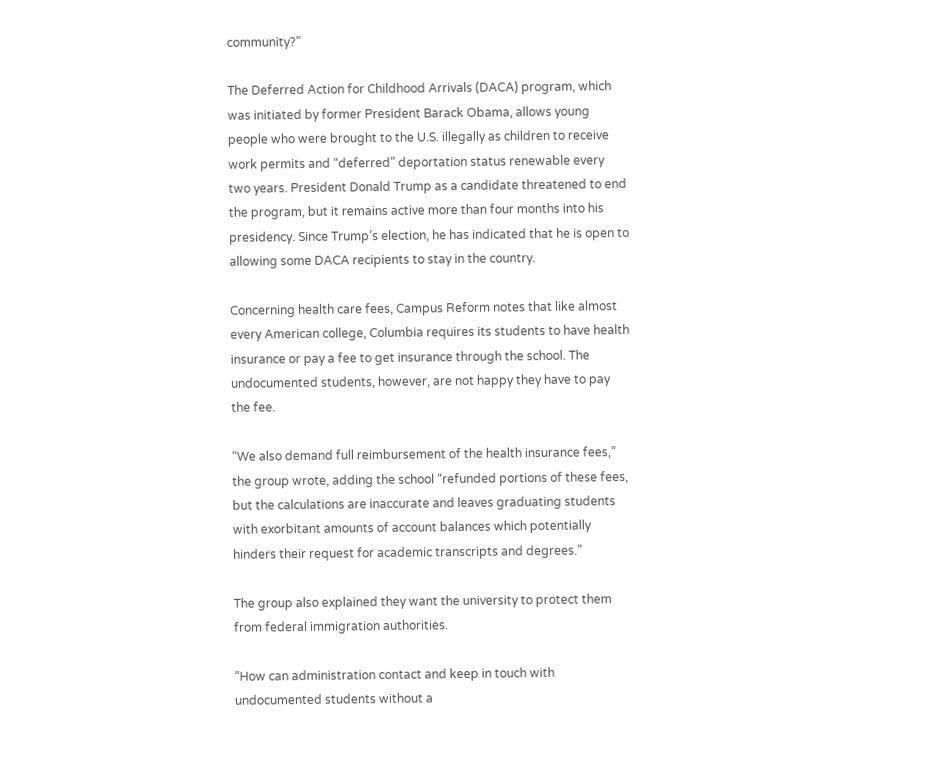community?”

The Deferred Action for Childhood Arrivals (DACA) program, which was initiated by former President Barack Obama, allows young people who were brought to the U.S. illegally as children to receive work permits and “deferred” deportation status renewable every two years. President Donald Trump as a candidate threatened to end the program, but it remains active more than four months into his presidency. Since Trump’s election, he has indicated that he is open to allowing some DACA recipients to stay in the country.

Concerning health care fees, Campus Reform notes that like almost every American college, Columbia requires its students to have health insurance or pay a fee to get insurance through the school. The undocumented students, however, are not happy they have to pay the fee.

“We also demand full reimbursement of the health insurance fees,” the group wrote, adding the school “refunded portions of these fees, but the calculations are inaccurate and leaves graduating students with exorbitant amounts of account balances which potentially hinders their request for academic transcripts and degrees.”

The group also explained they want the university to protect them from federal immigration authorities.

“How can administration contact and keep in touch with undocumented students without a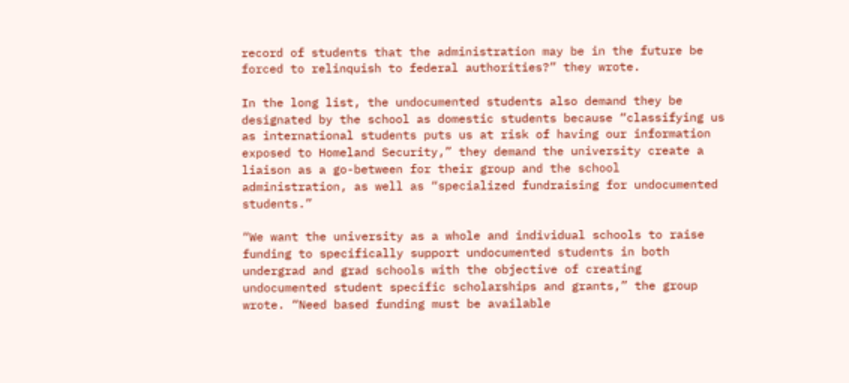record of students that the administration may be in the future be forced to relinquish to federal authorities?” they wrote.

In the long list, the undocumented students also demand they be designated by the school as domestic students because “classifying us as international students puts us at risk of having our information exposed to Homeland Security,” they demand the university create a liaison as a go-between for their group and the school administration, as well as “specialized fundraising for undocumented students.”

“We want the university as a whole and individual schools to raise funding to specifically support undocumented students in both undergrad and grad schools with the objective of creating undocumented student specific scholarships and grants,” the group wrote. “Need based funding must be available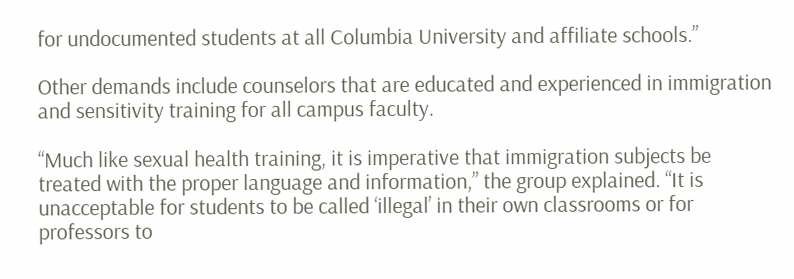for undocumented students at all Columbia University and affiliate schools.”

Other demands include counselors that are educated and experienced in immigration and sensitivity training for all campus faculty.

“Much like sexual health training, it is imperative that immigration subjects be treated with the proper language and information,” the group explained. “It is unacceptable for students to be called ‘illegal’ in their own classrooms or for professors to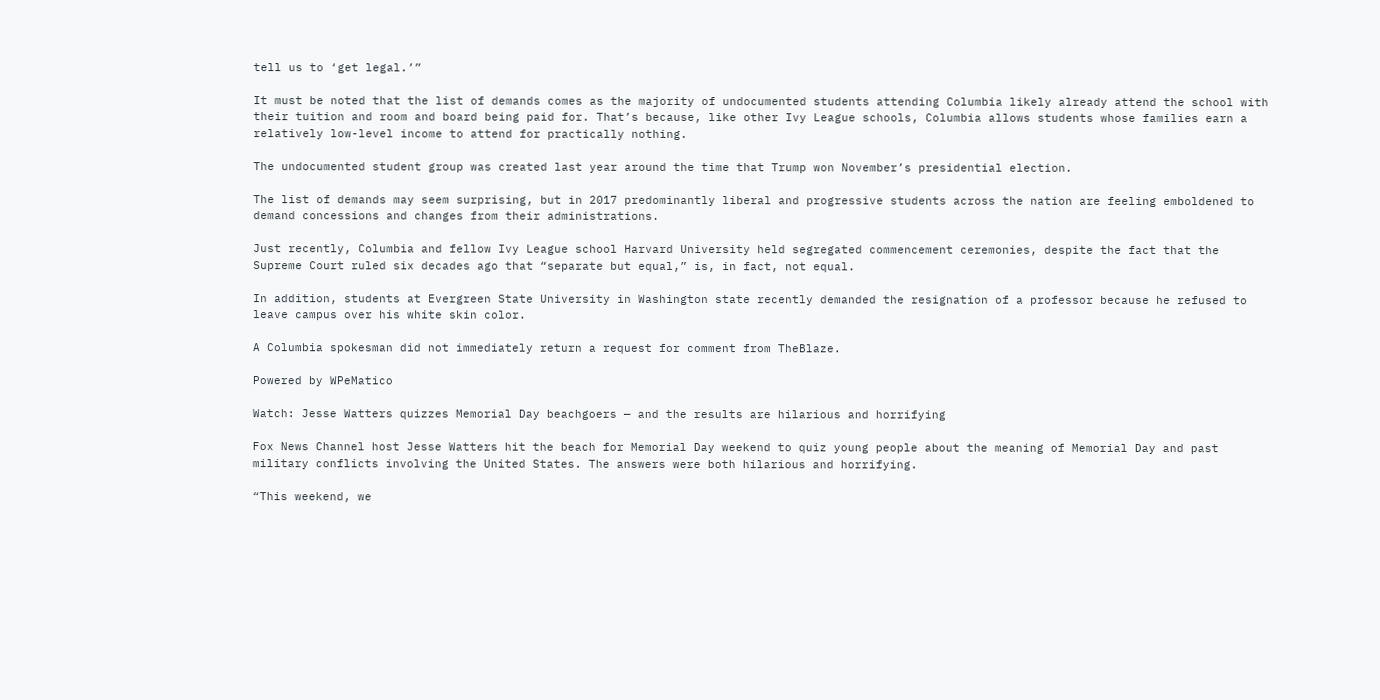tell us to ‘get legal.’”

It must be noted that the list of demands comes as the majority of undocumented students attending Columbia likely already attend the school with their tuition and room and board being paid for. That’s because, like other Ivy League schools, Columbia allows students whose families earn a relatively low-level income to attend for practically nothing.

The undocumented student group was created last year around the time that Trump won November’s presidential election.

The list of demands may seem surprising, but in 2017 predominantly liberal and progressive students across the nation are feeling emboldened to demand concessions and changes from their administrations.

Just recently, Columbia and fellow Ivy League school Harvard University held segregated commencement ceremonies, despite the fact that the Supreme Court ruled six decades ago that “separate but equal,” is, in fact, not equal.

In addition, students at Evergreen State University in Washington state recently demanded the resignation of a professor because he refused to leave campus over his white skin color.

A Columbia spokesman did not immediately return a request for comment from TheBlaze.

Powered by WPeMatico

Watch: Jesse Watters quizzes Memorial Day beachgoers — and the results are hilarious and horrifying

Fox News Channel host Jesse Watters hit the beach for Memorial Day weekend to quiz young people about the meaning of Memorial Day and past military conflicts involving the United States. The answers were both hilarious and horrifying.

“This weekend, we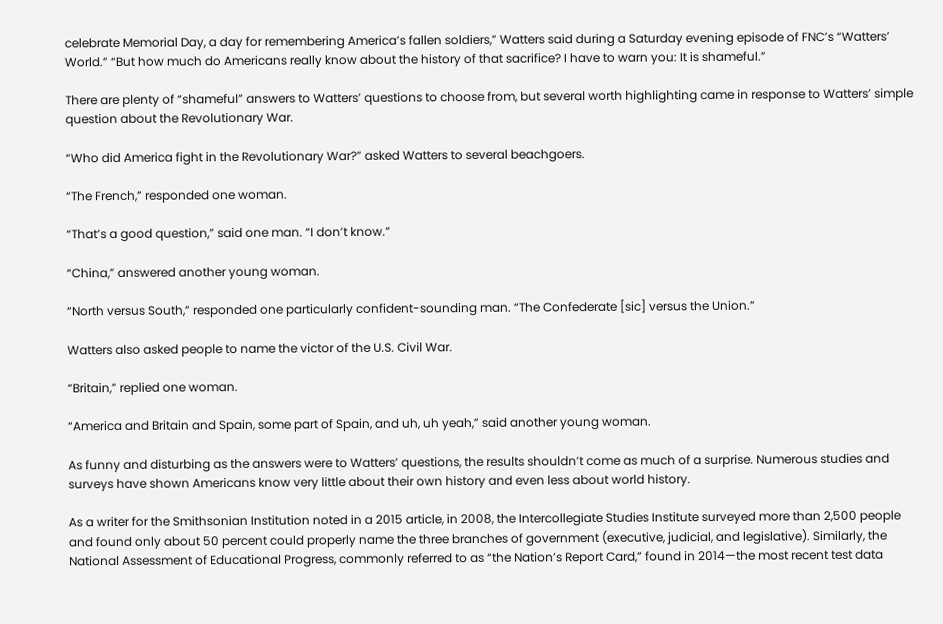celebrate Memorial Day, a day for remembering America’s fallen soldiers,” Watters said during a Saturday evening episode of FNC’s “Watters’ World.” “But how much do Americans really know about the history of that sacrifice? I have to warn you: It is shameful.”

There are plenty of “shameful” answers to Watters’ questions to choose from, but several worth highlighting came in response to Watters’ simple question about the Revolutionary War.

“Who did America fight in the Revolutionary War?” asked Watters to several beachgoers.

“The French,” responded one woman.

“That’s a good question,” said one man. “I don’t know.”

“China,” answered another young woman.

“North versus South,” responded one particularly confident-sounding man. “The Confederate [sic] versus the Union.”

Watters also asked people to name the victor of the U.S. Civil War.

“Britain,” replied one woman.

“America and Britain and Spain, some part of Spain, and uh, uh yeah,” said another young woman.

As funny and disturbing as the answers were to Watters’ questions, the results shouldn’t come as much of a surprise. Numerous studies and surveys have shown Americans know very little about their own history and even less about world history.

As a writer for the Smithsonian Institution noted in a 2015 article, in 2008, the Intercollegiate Studies Institute surveyed more than 2,500 people and found only about 50 percent could properly name the three branches of government (executive, judicial, and legislative). Similarly, the National Assessment of Educational Progress, commonly referred to as “the Nation’s Report Card,” found in 2014—the most recent test data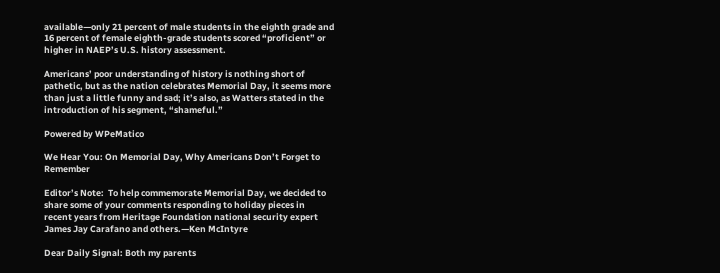available—only 21 percent of male students in the eighth grade and 16 percent of female eighth-grade students scored “proficient” or higher in NAEP’s U.S. history assessment.

Americans’ poor understanding of history is nothing short of pathetic, but as the nation celebrates Memorial Day, it seems more than just a little funny and sad; it’s also, as Watters stated in the introduction of his segment, “shameful.”

Powered by WPeMatico

We Hear You: On Memorial Day, Why Americans Don’t Forget to Remember

Editor’s Note:  To help commemorate Memorial Day, we decided to share some of your comments responding to holiday pieces in recent years from Heritage Foundation national security expert James Jay Carafano and others.—Ken McIntyre

Dear Daily Signal: Both my parents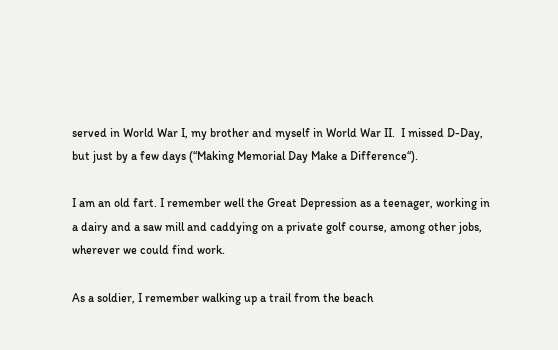served in World War I, my brother and myself in World War II.  I missed D-Day, but just by a few days (“Making Memorial Day Make a Difference“).

I am an old fart. I remember well the Great Depression as a teenager, working in a dairy and a saw mill and caddying on a private golf course, among other jobs, wherever we could find work.

As a soldier, I remember walking up a trail from the beach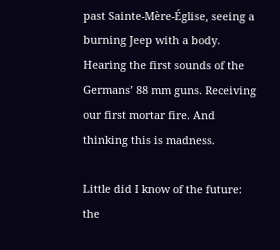past Sainte-Mère-Église, seeing a burning Jeep with a body. Hearing the first sounds of the Germans’ 88 mm guns. Receiving our first mortar fire. And thinking this is madness.

Little did I know of the future: the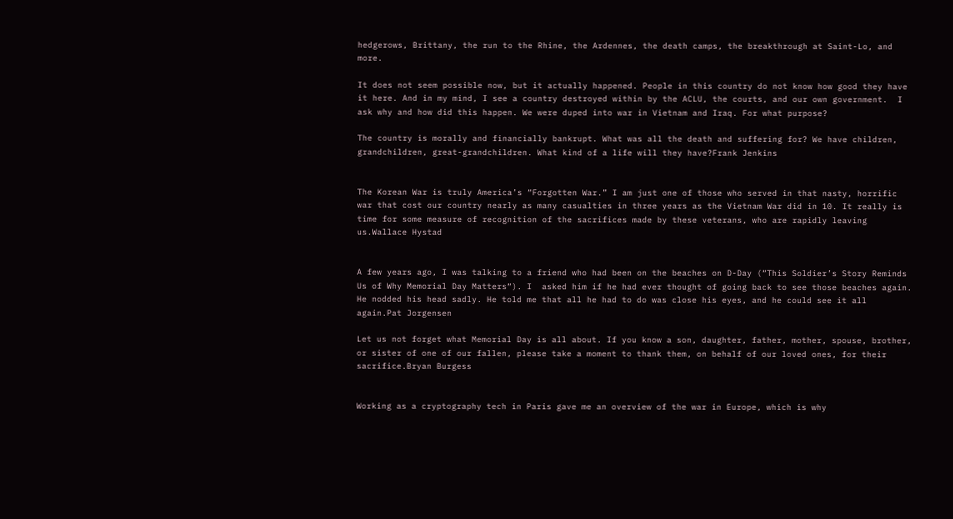hedgerows, Brittany, the run to the Rhine, the Ardennes, the death camps, the breakthrough at Saint-Lo, and more.

It does not seem possible now, but it actually happened. People in this country do not know how good they have it here. And in my mind, I see a country destroyed within by the ACLU, the courts, and our own government.  I ask why and how did this happen. We were duped into war in Vietnam and Iraq. For what purpose?

The country is morally and financially bankrupt. What was all the death and suffering for? We have children, grandchildren, great-grandchildren. What kind of a life will they have?Frank Jenkins


The Korean War is truly America’s “Forgotten War.” I am just one of those who served in that nasty, horrific war that cost our country nearly as many casualties in three years as the Vietnam War did in 10. It really is time for some measure of recognition of the sacrifices made by these veterans, who are rapidly leaving us.Wallace Hystad


A few years ago, I was talking to a friend who had been on the beaches on D-Day (“This Soldier’s Story Reminds Us of Why Memorial Day Matters“). I  asked him if he had ever thought of going back to see those beaches again. He nodded his head sadly. He told me that all he had to do was close his eyes, and he could see it all again.Pat Jorgensen

Let us not forget what Memorial Day is all about. If you know a son, daughter, father, mother, spouse, brother, or sister of one of our fallen, please take a moment to thank them, on behalf of our loved ones, for their sacrifice.Bryan Burgess


Working as a cryptography tech in Paris gave me an overview of the war in Europe, which is why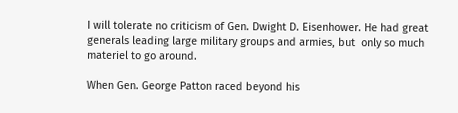I will tolerate no criticism of Gen. Dwight D. Eisenhower. He had great generals leading large military groups and armies, but  only so much materiel to go around.

When Gen. George Patton raced beyond his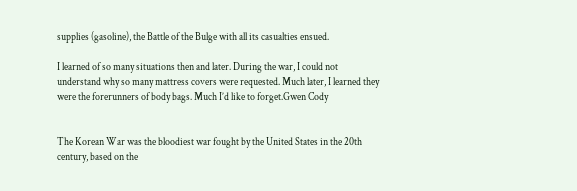supplies (gasoline), the Battle of the Bulge with all its casualties ensued.

I learned of so many situations then and later. During the war, I could not understand why so many mattress covers were requested. Much later, I learned they were the forerunners of body bags. Much I’d like to forget.Gwen Cody


The Korean War was the bloodiest war fought by the United States in the 20th century, based on the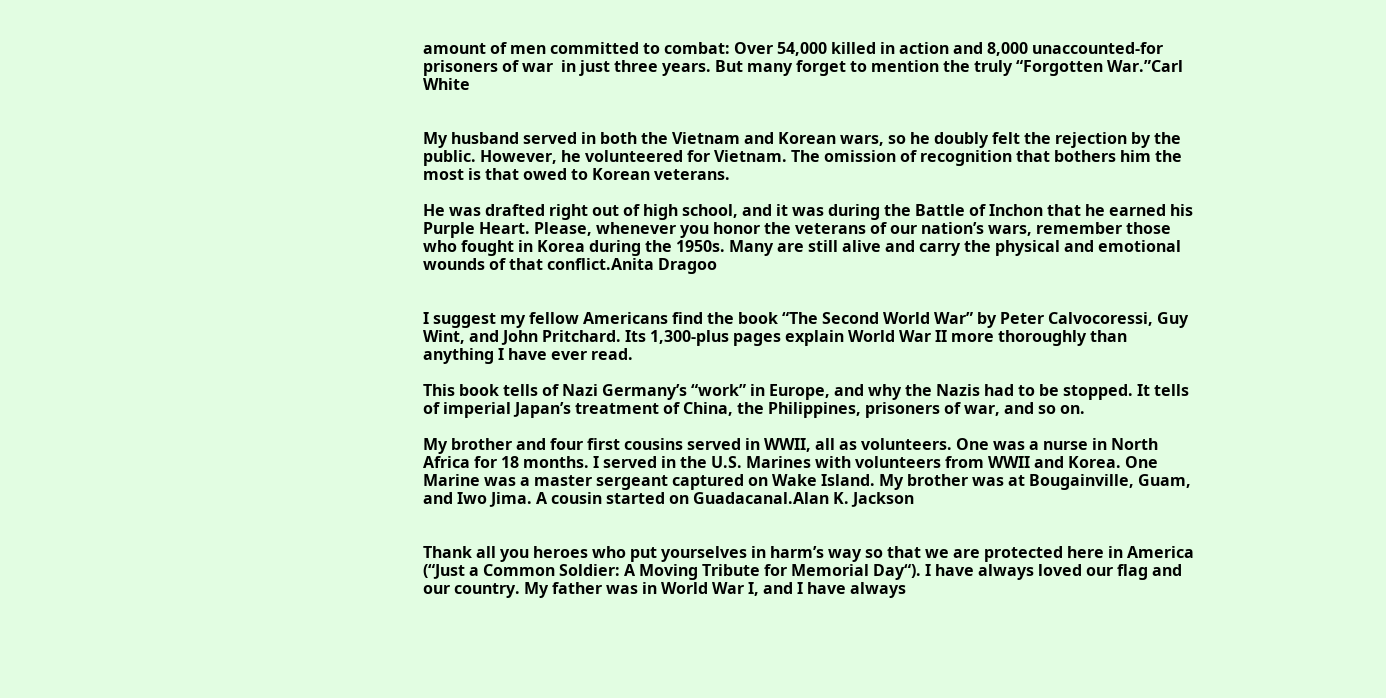amount of men committed to combat: Over 54,000 killed in action and 8,000 unaccounted-for prisoners of war  in just three years. But many forget to mention the truly “Forgotten War.”Carl White


My husband served in both the Vietnam and Korean wars, so he doubly felt the rejection by the public. However, he volunteered for Vietnam. The omission of recognition that bothers him the most is that owed to Korean veterans.

He was drafted right out of high school, and it was during the Battle of Inchon that he earned his Purple Heart. Please, whenever you honor the veterans of our nation’s wars, remember those who fought in Korea during the 1950s. Many are still alive and carry the physical and emotional wounds of that conflict.Anita Dragoo


I suggest my fellow Americans find the book “The Second World War” by Peter Calvocoressi, Guy Wint, and John Pritchard. Its 1,300-plus pages explain World War II more thoroughly than anything I have ever read.

This book tells of Nazi Germany’s “work” in Europe, and why the Nazis had to be stopped. It tells of imperial Japan’s treatment of China, the Philippines, prisoners of war, and so on.

My brother and four first cousins served in WWII, all as volunteers. One was a nurse in North Africa for 18 months. I served in the U.S. Marines with volunteers from WWII and Korea. One Marine was a master sergeant captured on Wake Island. My brother was at Bougainville, Guam, and Iwo Jima. A cousin started on Guadacanal.Alan K. Jackson


Thank all you heroes who put yourselves in harm’s way so that we are protected here in America (“Just a Common Soldier: A Moving Tribute for Memorial Day“). I have always loved our flag and our country. My father was in World War I, and I have always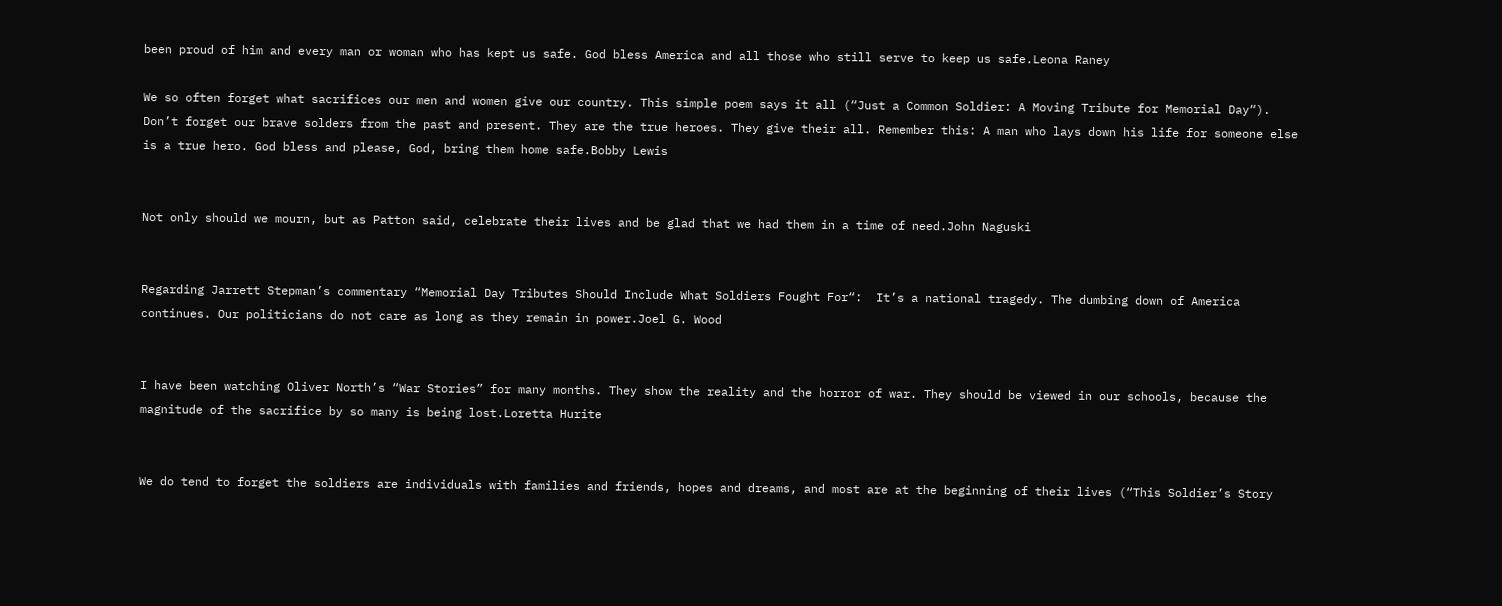been proud of him and every man or woman who has kept us safe. God bless America and all those who still serve to keep us safe.Leona Raney

We so often forget what sacrifices our men and women give our country. This simple poem says it all (“Just a Common Soldier: A Moving Tribute for Memorial Day“). Don’t forget our brave solders from the past and present. They are the true heroes. They give their all. Remember this: A man who lays down his life for someone else is a true hero. God bless and please, God, bring them home safe.Bobby Lewis


Not only should we mourn, but as Patton said, celebrate their lives and be glad that we had them in a time of need.John Naguski


Regarding Jarrett Stepman’s commentary “Memorial Day Tributes Should Include What Soldiers Fought For“:  It’s a national tragedy. The dumbing down of America continues. Our politicians do not care as long as they remain in power.Joel G. Wood


I have been watching Oliver North’s “War Stories” for many months. They show the reality and the horror of war. They should be viewed in our schools, because the magnitude of the sacrifice by so many is being lost.Loretta Hurite


We do tend to forget the soldiers are individuals with families and friends, hopes and dreams, and most are at the beginning of their lives (“This Soldier’s Story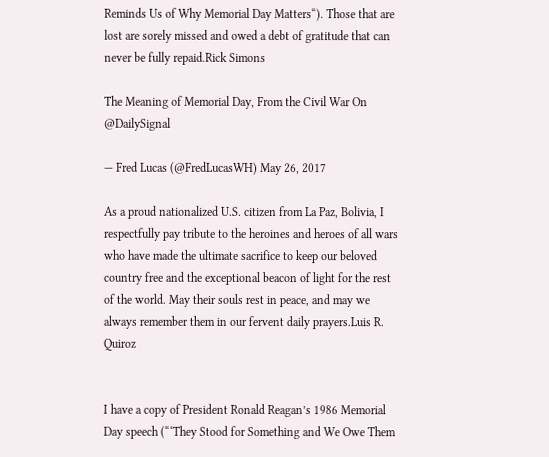Reminds Us of Why Memorial Day Matters“). Those that are lost are sorely missed and owed a debt of gratitude that can never be fully repaid.Rick Simons

The Meaning of Memorial Day, From the Civil War On @DailySignal

— Fred Lucas (@FredLucasWH) May 26, 2017

As a proud nationalized U.S. citizen from La Paz, Bolivia, I respectfully pay tribute to the heroines and heroes of all wars who have made the ultimate sacrifice to keep our beloved country free and the exceptional beacon of light for the rest of the world. May their souls rest in peace, and may we always remember them in our fervent daily prayers.Luis R. Quiroz


I have a copy of President Ronald Reagan’s 1986 Memorial Day speech (“‘They Stood for Something and We Owe Them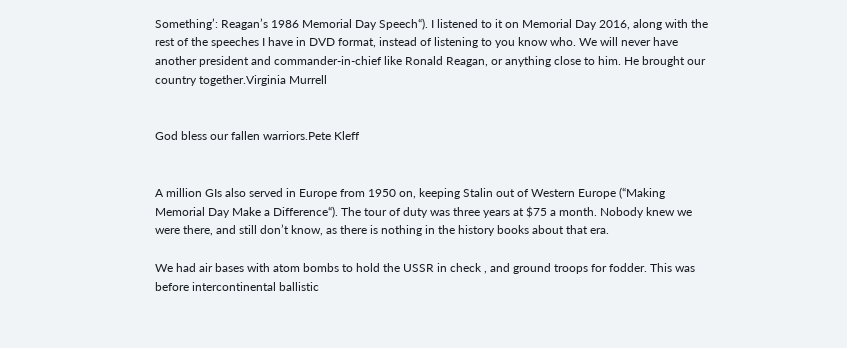Something’: Reagan’s 1986 Memorial Day Speech“). I listened to it on Memorial Day 2016, along with the rest of the speeches I have in DVD format, instead of listening to you know who. We will never have another president and commander-in-chief like Ronald Reagan, or anything close to him. He brought our country together.Virginia Murrell


God bless our fallen warriors.Pete Kleff


A million GIs also served in Europe from 1950 on, keeping Stalin out of Western Europe (“Making Memorial Day Make a Difference“). The tour of duty was three years at $75 a month. Nobody knew we were there, and still don’t know, as there is nothing in the history books about that era.

We had air bases with atom bombs to hold the USSR in check , and ground troops for fodder. This was before intercontinental ballistic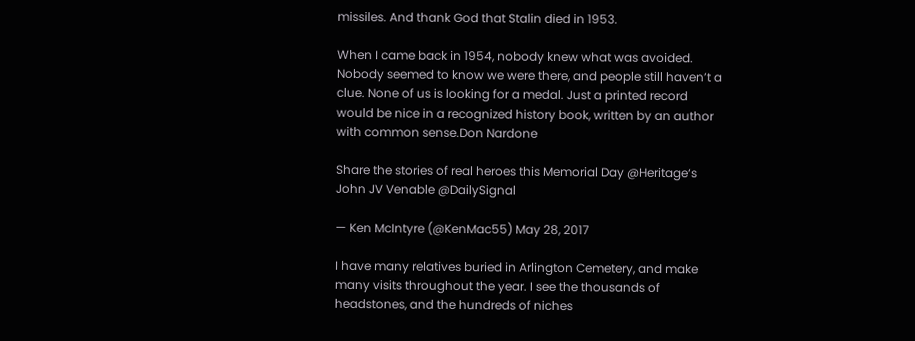missiles. And thank God that Stalin died in 1953.

When I came back in 1954, nobody knew what was avoided. Nobody seemed to know we were there, and people still haven’t a clue. None of us is looking for a medal. Just a printed record would be nice in a recognized history book, written by an author with common sense.Don Nardone

Share the stories of real heroes this Memorial Day @Heritage‘s John JV Venable @DailySignal

— Ken McIntyre (@KenMac55) May 28, 2017

I have many relatives buried in Arlington Cemetery, and make many visits throughout the year. I see the thousands of headstones, and the hundreds of niches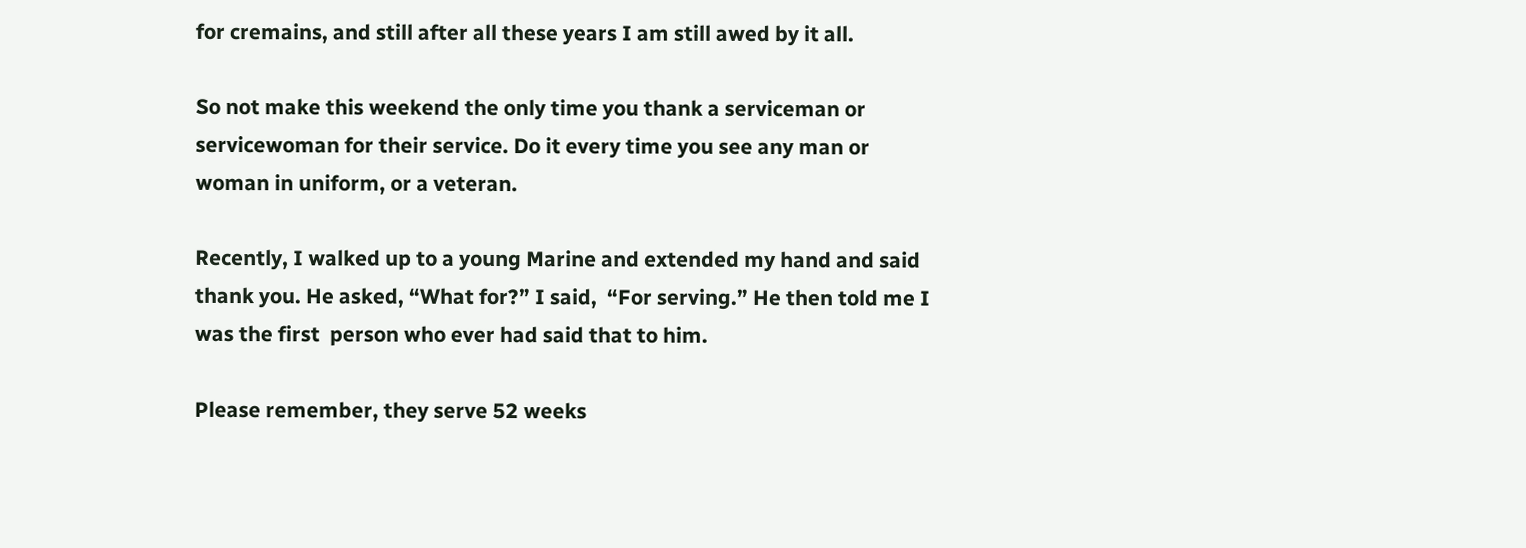for cremains, and still after all these years I am still awed by it all.

So not make this weekend the only time you thank a serviceman or servicewoman for their service. Do it every time you see any man or woman in uniform, or a veteran.

Recently, I walked up to a young Marine and extended my hand and said thank you. He asked, “What for?” I said,  “For serving.” He then told me I was the first  person who ever had said that to him.

Please remember, they serve 52 weeks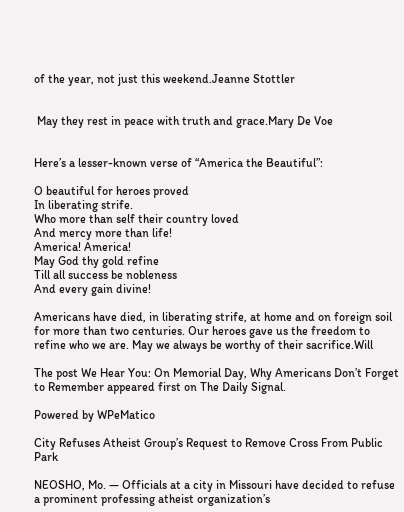of the year, not just this weekend.Jeanne Stottler


 May they rest in peace with truth and grace.Mary De Voe


Here’s a lesser-known verse of “America the Beautiful”:

O beautiful for heroes proved
In liberating strife.
Who more than self their country loved
And mercy more than life!
America! America!
May God thy gold refine
Till all success be nobleness
And every gain divine!

Americans have died, in liberating strife, at home and on foreign soil for more than two centuries. Our heroes gave us the freedom to refine who we are. May we always be worthy of their sacrifice.Will

The post We Hear You: On Memorial Day, Why Americans Don’t Forget to Remember appeared first on The Daily Signal.

Powered by WPeMatico

City Refuses Atheist Group’s Request to Remove Cross From Public Park

NEOSHO, Mo. — Officials at a city in Missouri have decided to refuse a prominent professing atheist organization’s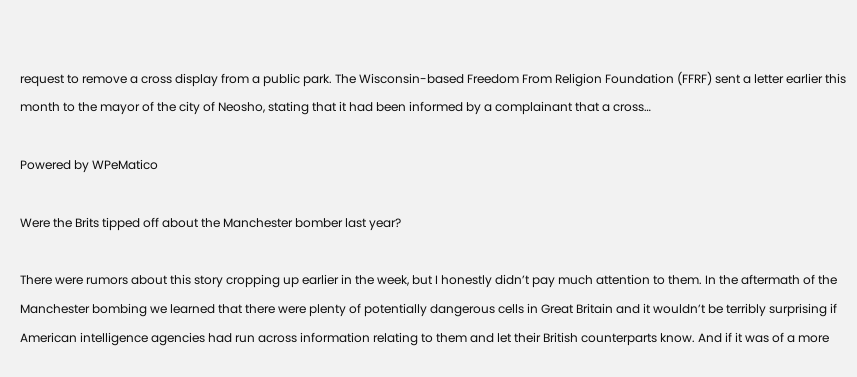request to remove a cross display from a public park. The Wisconsin-based Freedom From Religion Foundation (FFRF) sent a letter earlier this month to the mayor of the city of Neosho, stating that it had been informed by a complainant that a cross…

Powered by WPeMatico

Were the Brits tipped off about the Manchester bomber last year?

There were rumors about this story cropping up earlier in the week, but I honestly didn’t pay much attention to them. In the aftermath of the Manchester bombing we learned that there were plenty of potentially dangerous cells in Great Britain and it wouldn’t be terribly surprising if American intelligence agencies had run across information relating to them and let their British counterparts know. And if it was of a more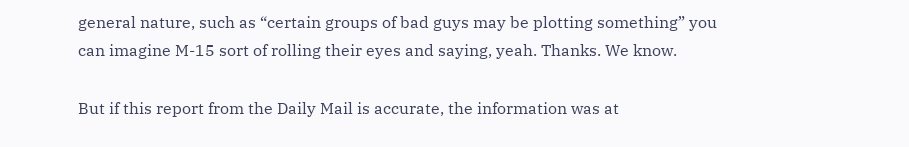general nature, such as “certain groups of bad guys may be plotting something” you can imagine M-15 sort of rolling their eyes and saying, yeah. Thanks. We know.

But if this report from the Daily Mail is accurate, the information was at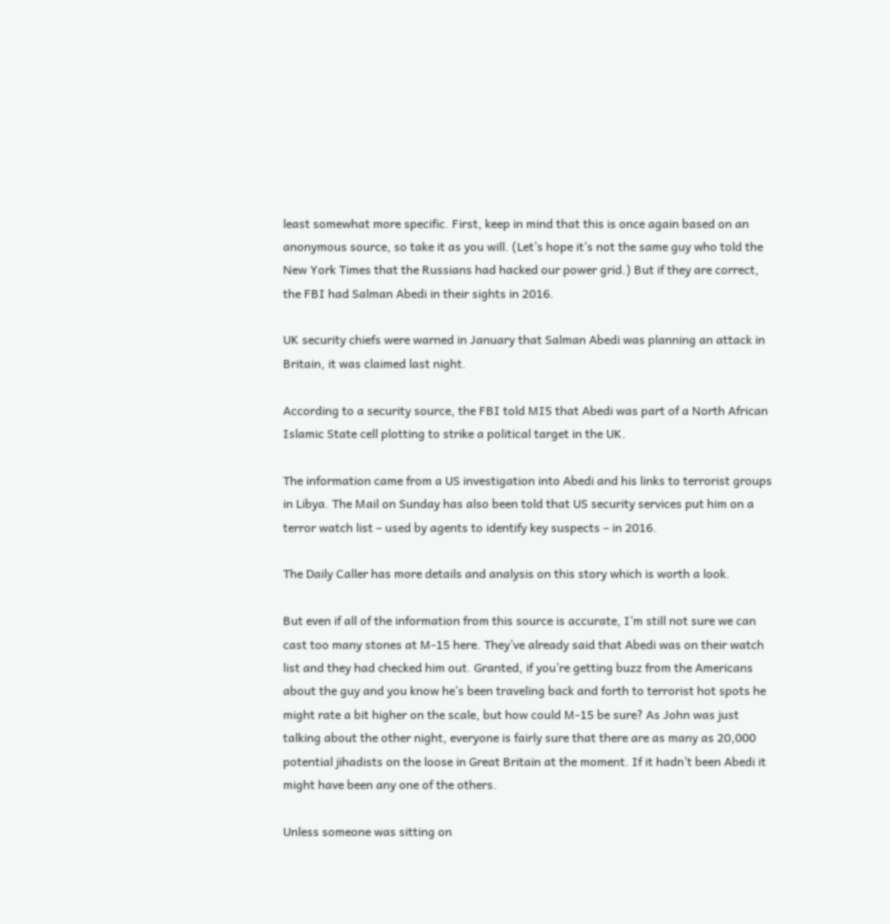least somewhat more specific. First, keep in mind that this is once again based on an anonymous source, so take it as you will. (Let’s hope it’s not the same guy who told the New York Times that the Russians had hacked our power grid.) But if they are correct, the FBI had Salman Abedi in their sights in 2016.

UK security chiefs were warned in January that Salman Abedi was planning an attack in Britain, it was claimed last night.

According to a security source, the FBI told MI5 that Abedi was part of a North African Islamic State cell plotting to strike a political target in the UK.

The information came from a US investigation into Abedi and his links to terrorist groups in Libya. The Mail on Sunday has also been told that US security services put him on a terror watch list – used by agents to identify key suspects – in 2016.

The Daily Caller has more details and analysis on this story which is worth a look.

But even if all of the information from this source is accurate, I’m still not sure we can cast too many stones at M-15 here. They’ve already said that Abedi was on their watch list and they had checked him out. Granted, if you’re getting buzz from the Americans about the guy and you know he’s been traveling back and forth to terrorist hot spots he might rate a bit higher on the scale, but how could M-15 be sure? As John was just talking about the other night, everyone is fairly sure that there are as many as 20,000 potential jihadists on the loose in Great Britain at the moment. If it hadn’t been Abedi it might have been any one of the others.

Unless someone was sitting on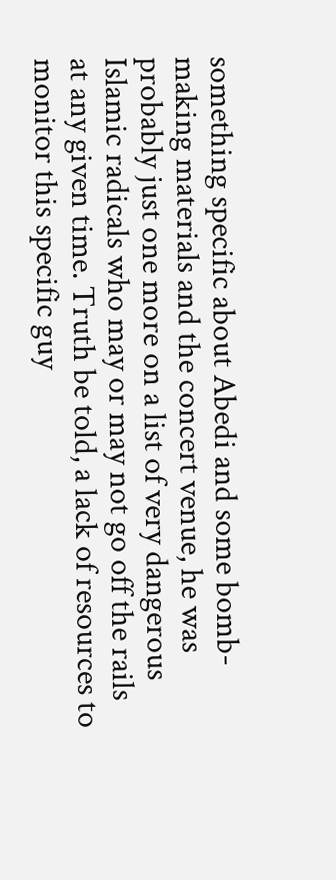something specific about Abedi and some bomb-making materials and the concert venue, he was probably just one more on a list of very dangerous Islamic radicals who may or may not go off the rails at any given time. Truth be told, a lack of resources to monitor this specific guy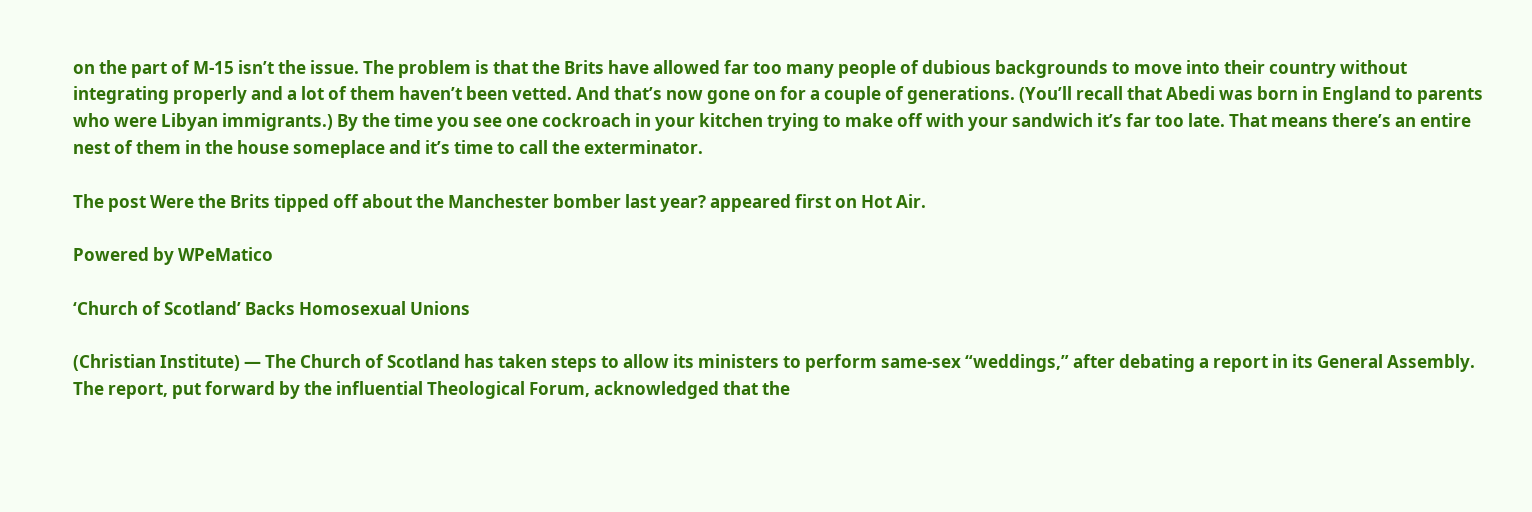on the part of M-15 isn’t the issue. The problem is that the Brits have allowed far too many people of dubious backgrounds to move into their country without integrating properly and a lot of them haven’t been vetted. And that’s now gone on for a couple of generations. (You’ll recall that Abedi was born in England to parents who were Libyan immigrants.) By the time you see one cockroach in your kitchen trying to make off with your sandwich it’s far too late. That means there’s an entire nest of them in the house someplace and it’s time to call the exterminator.

The post Were the Brits tipped off about the Manchester bomber last year? appeared first on Hot Air.

Powered by WPeMatico

‘Church of Scotland’ Backs Homosexual Unions

(Christian Institute) — The Church of Scotland has taken steps to allow its ministers to perform same-sex “weddings,” after debating a report in its General Assembly. The report, put forward by the influential Theological Forum, acknowledged that the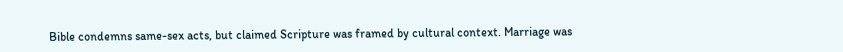Bible condemns same-sex acts, but claimed Scripture was framed by cultural context. Marriage was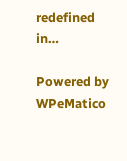redefined in…

Powered by WPeMatico